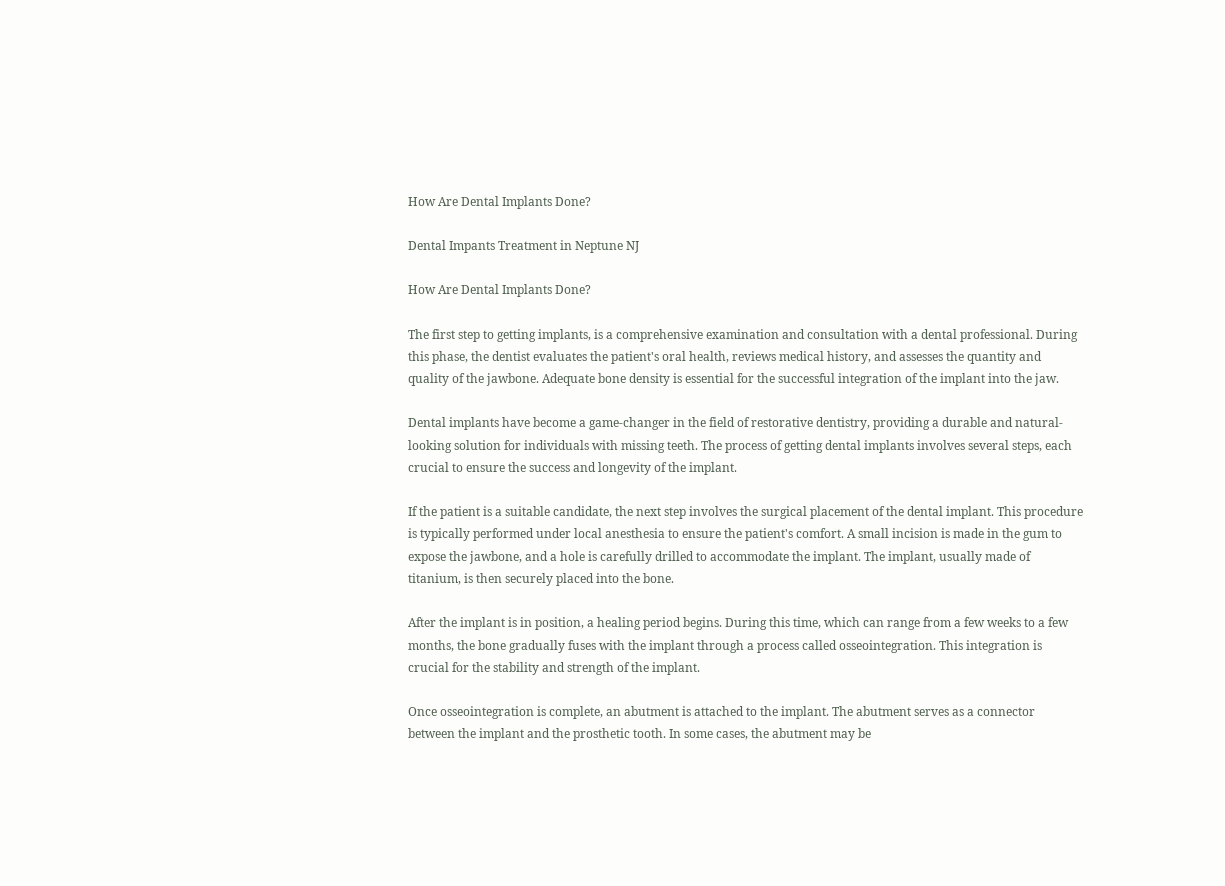How Are Dental Implants Done?

Dental Impants Treatment in Neptune NJ

How Are Dental Implants Done?

The first step to getting implants, is a comprehensive examination and consultation with a dental professional. During this phase, the dentist evaluates the patient's oral health, reviews medical history, and assesses the quantity and quality of the jawbone. Adequate bone density is essential for the successful integration of the implant into the jaw.

Dental implants have become a game-changer in the field of restorative dentistry, providing a durable and natural-looking solution for individuals with missing teeth. The process of getting dental implants involves several steps, each crucial to ensure the success and longevity of the implant.

If the patient is a suitable candidate, the next step involves the surgical placement of the dental implant. This procedure is typically performed under local anesthesia to ensure the patient's comfort. A small incision is made in the gum to expose the jawbone, and a hole is carefully drilled to accommodate the implant. The implant, usually made of titanium, is then securely placed into the bone.

After the implant is in position, a healing period begins. During this time, which can range from a few weeks to a few months, the bone gradually fuses with the implant through a process called osseointegration. This integration is crucial for the stability and strength of the implant.

Once osseointegration is complete, an abutment is attached to the implant. The abutment serves as a connector between the implant and the prosthetic tooth. In some cases, the abutment may be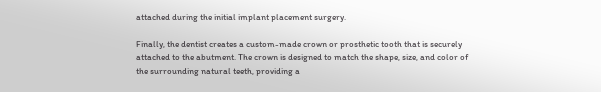attached during the initial implant placement surgery.

Finally, the dentist creates a custom-made crown or prosthetic tooth that is securely attached to the abutment. The crown is designed to match the shape, size, and color of the surrounding natural teeth, providing a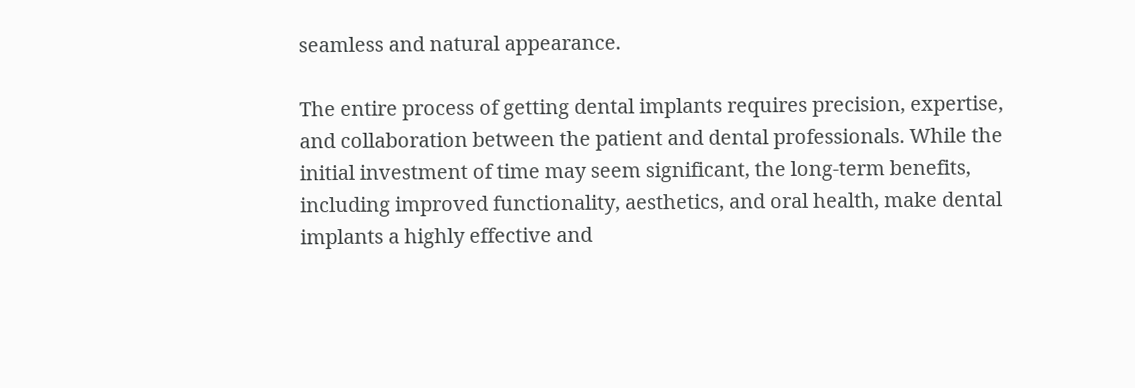seamless and natural appearance.

The entire process of getting dental implants requires precision, expertise, and collaboration between the patient and dental professionals. While the initial investment of time may seem significant, the long-term benefits, including improved functionality, aesthetics, and oral health, make dental implants a highly effective and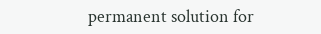permanent solution for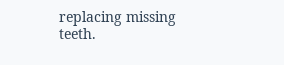replacing missing teeth.